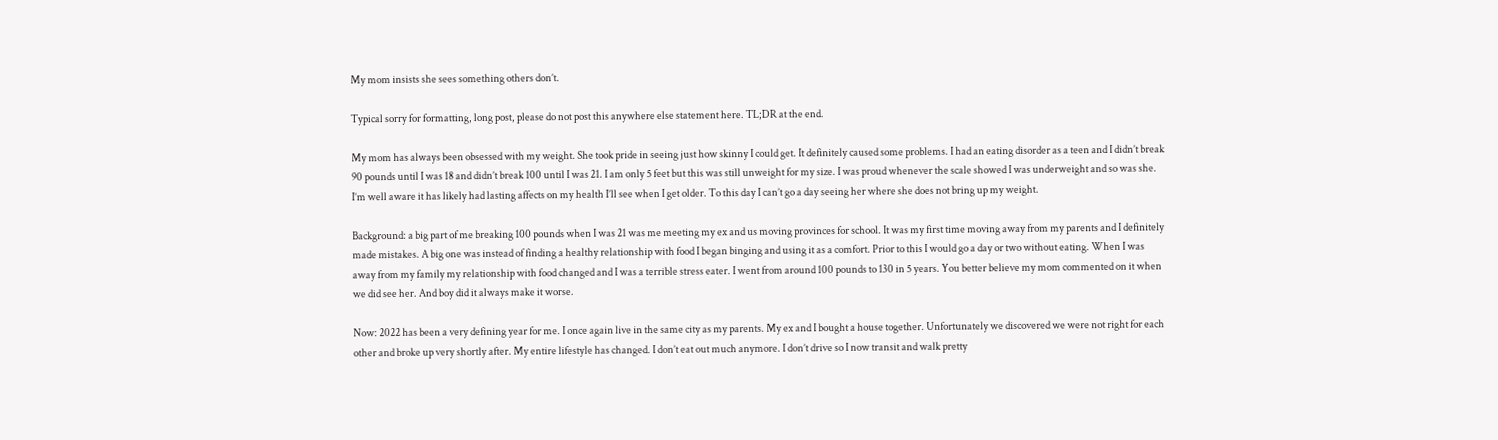My mom insists she sees something others don’t.

Typical sorry for formatting, long post, please do not post this anywhere else statement here. TL;DR at the end.

My mom has always been obsessed with my weight. She took pride in seeing just how skinny I could get. It definitely caused some problems. I had an eating disorder as a teen and I didn’t break 90 pounds until I was 18 and didn’t break 100 until I was 21. I am only 5 feet but this was still unweight for my size. I was proud whenever the scale showed I was underweight and so was she. I’m well aware it has likely had lasting affects on my health I’ll see when I get older. To this day I can’t go a day seeing her where she does not bring up my weight.

Background: a big part of me breaking 100 pounds when I was 21 was me meeting my ex and us moving provinces for school. It was my first time moving away from my parents and I definitely made mistakes. A big one was instead of finding a healthy relationship with food I began binging and using it as a comfort. Prior to this I would go a day or two without eating. When I was away from my family my relationship with food changed and I was a terrible stress eater. I went from around 100 pounds to 130 in 5 years. You better believe my mom commented on it when we did see her. And boy did it always make it worse.

Now: 2022 has been a very defining year for me. I once again live in the same city as my parents. My ex and I bought a house together. Unfortunately we discovered we were not right for each other and broke up very shortly after. My entire lifestyle has changed. I don’t eat out much anymore. I don’t drive so I now transit and walk pretty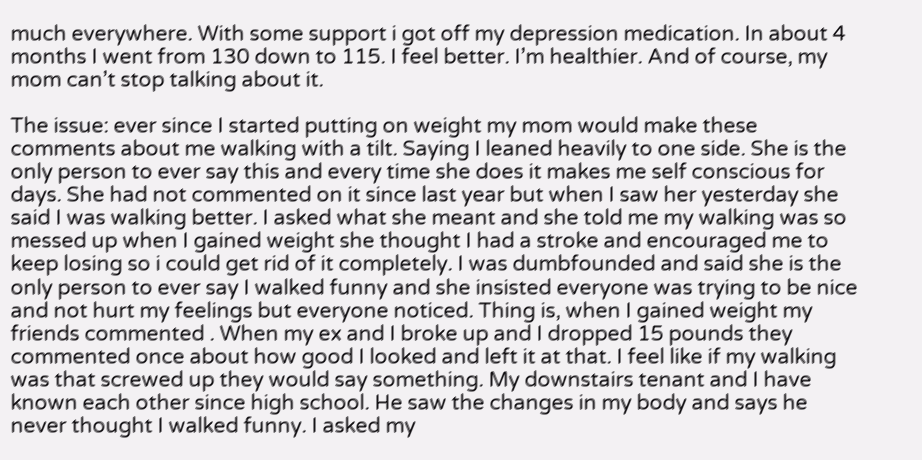much everywhere. With some support i got off my depression medication. In about 4 months I went from 130 down to 115. I feel better. I’m healthier. And of course, my mom can’t stop talking about it.

The issue: ever since I started putting on weight my mom would make these comments about me walking with a tilt. Saying I leaned heavily to one side. She is the only person to ever say this and every time she does it makes me self conscious for days. She had not commented on it since last year but when I saw her yesterday she said I was walking better. I asked what she meant and she told me my walking was so messed up when I gained weight she thought I had a stroke and encouraged me to keep losing so i could get rid of it completely. I was dumbfounded and said she is the only person to ever say I walked funny and she insisted everyone was trying to be nice and not hurt my feelings but everyone noticed. Thing is, when I gained weight my friends commented . When my ex and I broke up and I dropped 15 pounds they commented once about how good I looked and left it at that. I feel like if my walking was that screwed up they would say something. My downstairs tenant and I have known each other since high school. He saw the changes in my body and says he never thought I walked funny. I asked my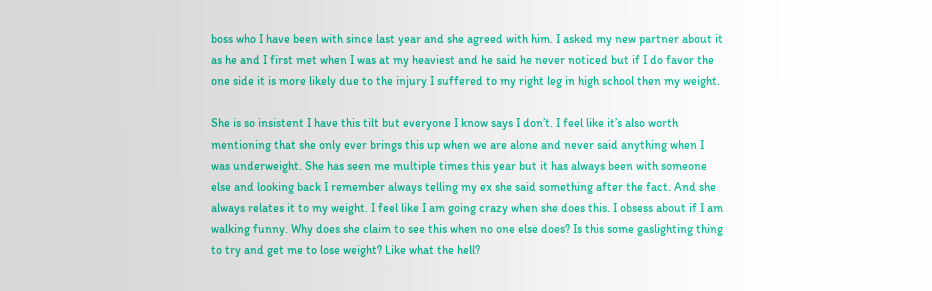boss who I have been with since last year and she agreed with him. I asked my new partner about it as he and I first met when I was at my heaviest and he said he never noticed but if I do favor the one side it is more likely due to the injury I suffered to my right leg in high school then my weight.

She is so insistent I have this tilt but everyone I know says I don’t. I feel like it’s also worth mentioning that she only ever brings this up when we are alone and never said anything when I was underweight. She has seen me multiple times this year but it has always been with someone else and looking back I remember always telling my ex she said something after the fact. And she always relates it to my weight. I feel like I am going crazy when she does this. I obsess about if I am walking funny. Why does she claim to see this when no one else does? Is this some gaslighting thing to try and get me to lose weight? Like what the hell?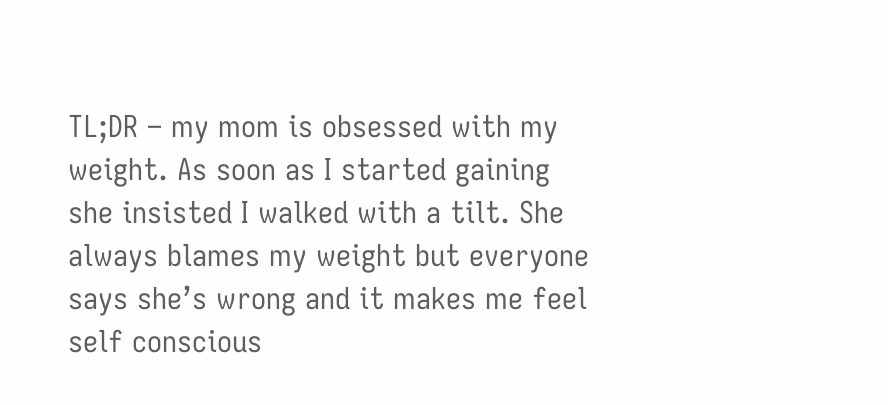TL;DR – my mom is obsessed with my weight. As soon as I started gaining she insisted I walked with a tilt. She always blames my weight but everyone says she’s wrong and it makes me feel self conscious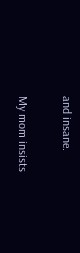and insane.

My mom insists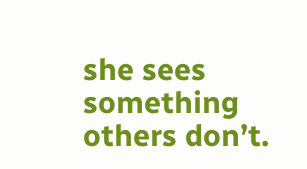she sees something others don’t.